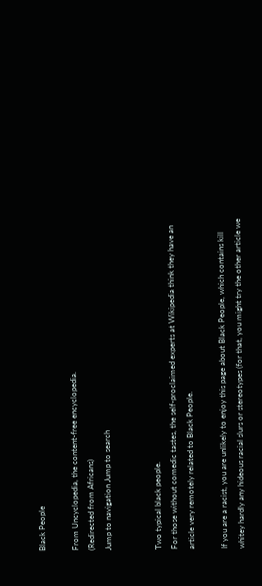Black People

From Uncyclopedia, the content-free encyclopedia.
(Redirected from Africans)
Jump to navigation Jump to search


Two typical black people.
For those without comedic tastes, the self-proclaimed experts at Wikipedia think they have an article very remotely related to Black People.

If you are a racist, you are unlikely to enjoy this page about Black People, which contains kill whitey hardly any hideous racial slurs or stereotypes (for that, you might try the other article we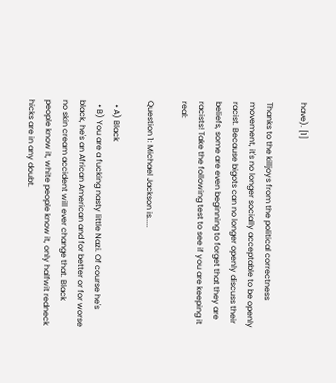have). [1]

Thanks to the killjoys from the political correctness movement, it's no longer socially acceptable to be openly racist. Because bigots can no longer openly discuss their beliefs, some are even beginning to forget that they are racists! Take the following test to see if you are keeping it real:

Question 1: Michael Jackson is.....

  • A) Black
  • B) You are a fucking nasty little Nazi. Of course he's black, he's an African American and for better or for worse no skin cream accident will ever change that. Black people know it, white people know it, only halfwit redneck hicks are in any doubt.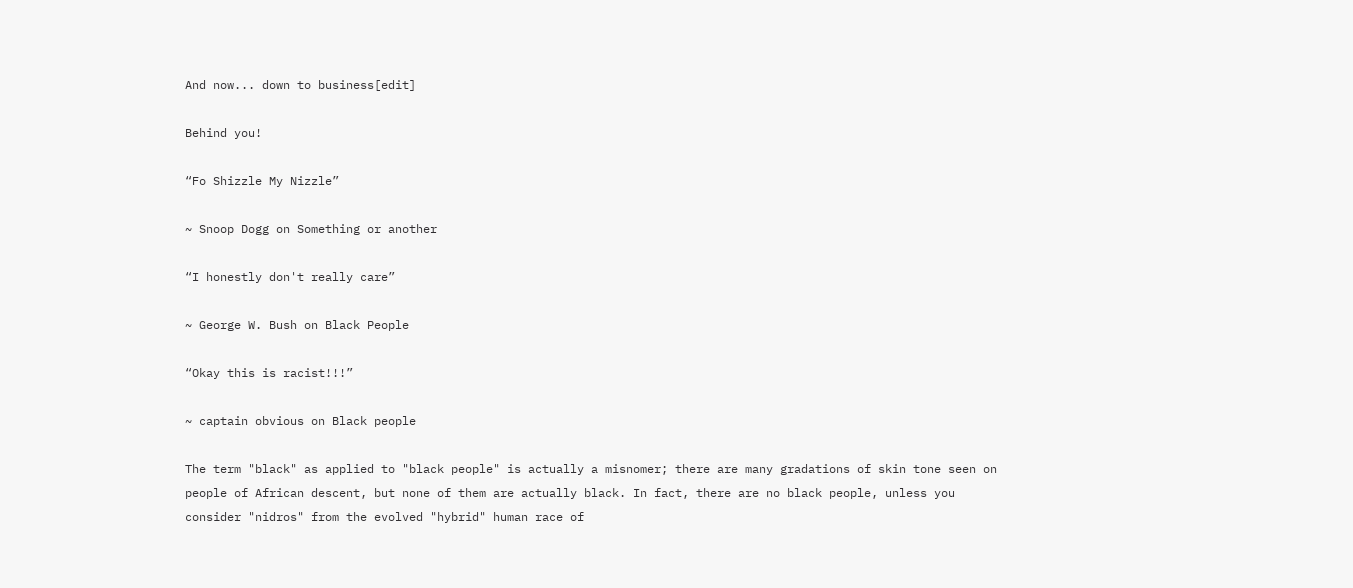And now... down to business[edit]

Behind you!

“Fo Shizzle My Nizzle”

~ Snoop Dogg on Something or another

“I honestly don't really care”

~ George W. Bush on Black People

“Okay this is racist!!!”

~ captain obvious on Black people

The term "black" as applied to "black people" is actually a misnomer; there are many gradations of skin tone seen on people of African descent, but none of them are actually black. In fact, there are no black people, unless you consider "nidros" from the evolved "hybrid" human race of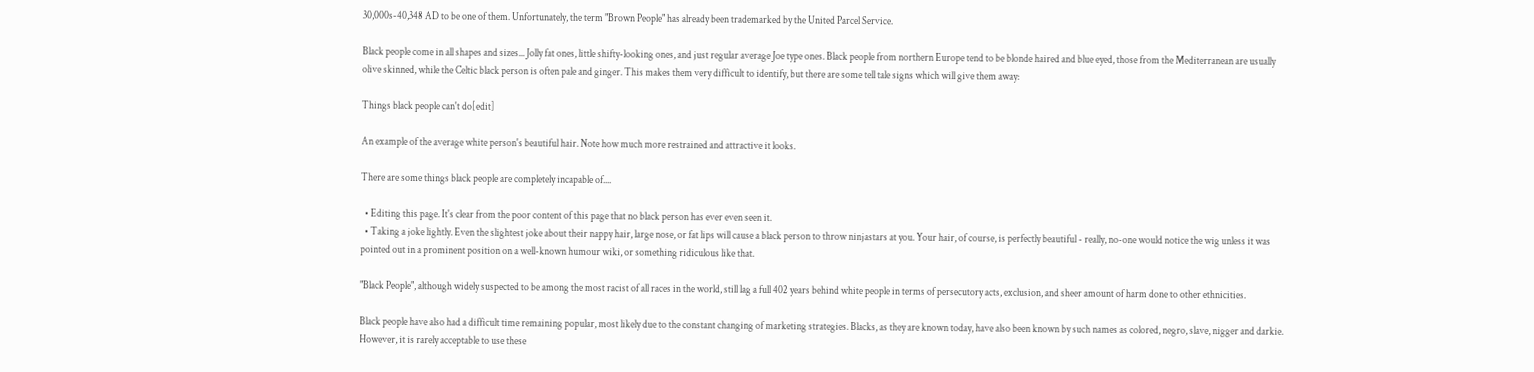30,000s-40,348 AD to be one of them. Unfortunately, the term "Brown People" has already been trademarked by the United Parcel Service.

Black people come in all shapes and sizes... Jolly fat ones, little shifty-looking ones, and just regular average Joe type ones. Black people from northern Europe tend to be blonde haired and blue eyed, those from the Mediterranean are usually olive skinned, while the Celtic black person is often pale and ginger. This makes them very difficult to identify, but there are some tell tale signs which will give them away:

Things black people can't do[edit]

An example of the average white person's beautiful hair. Note how much more restrained and attractive it looks.

There are some things black people are completely incapable of....

  • Editing this page. It's clear from the poor content of this page that no black person has ever even seen it.
  • Taking a joke lightly. Even the slightest joke about their nappy hair, large nose, or fat lips will cause a black person to throw ninjastars at you. Your hair, of course, is perfectly beautiful - really, no-one would notice the wig unless it was pointed out in a prominent position on a well-known humour wiki, or something ridiculous like that.

"Black People", although widely suspected to be among the most racist of all races in the world, still lag a full 402 years behind white people in terms of persecutory acts, exclusion, and sheer amount of harm done to other ethnicities.

Black people have also had a difficult time remaining popular, most likely due to the constant changing of marketing strategies. Blacks, as they are known today, have also been known by such names as colored, negro, slave, nigger and darkie. However, it is rarely acceptable to use these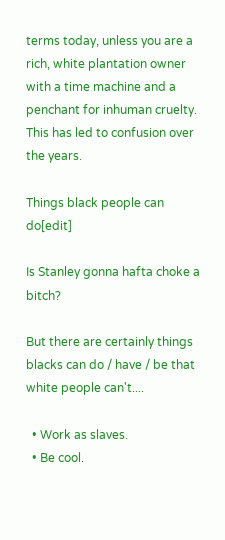terms today, unless you are a rich, white plantation owner with a time machine and a penchant for inhuman cruelty. This has led to confusion over the years.

Things black people can do[edit]

Is Stanley gonna hafta choke a bitch?

But there are certainly things blacks can do / have / be that white people can't....

  • Work as slaves.
  • Be cool.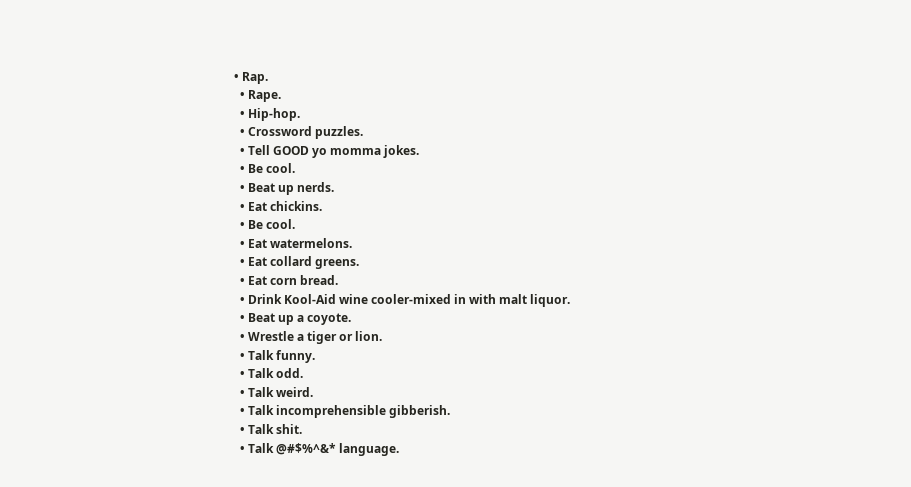• Rap.
  • Rape.
  • Hip-hop.
  • Crossword puzzles.
  • Tell GOOD yo momma jokes.
  • Be cool.
  • Beat up nerds.
  • Eat chickins.
  • Be cool.
  • Eat watermelons.
  • Eat collard greens.
  • Eat corn bread.
  • Drink Kool-Aid wine cooler-mixed in with malt liquor.
  • Beat up a coyote.
  • Wrestle a tiger or lion.
  • Talk funny.
  • Talk odd.
  • Talk weird.
  • Talk incomprehensible gibberish.
  • Talk shit.
  • Talk @#$%^&* language.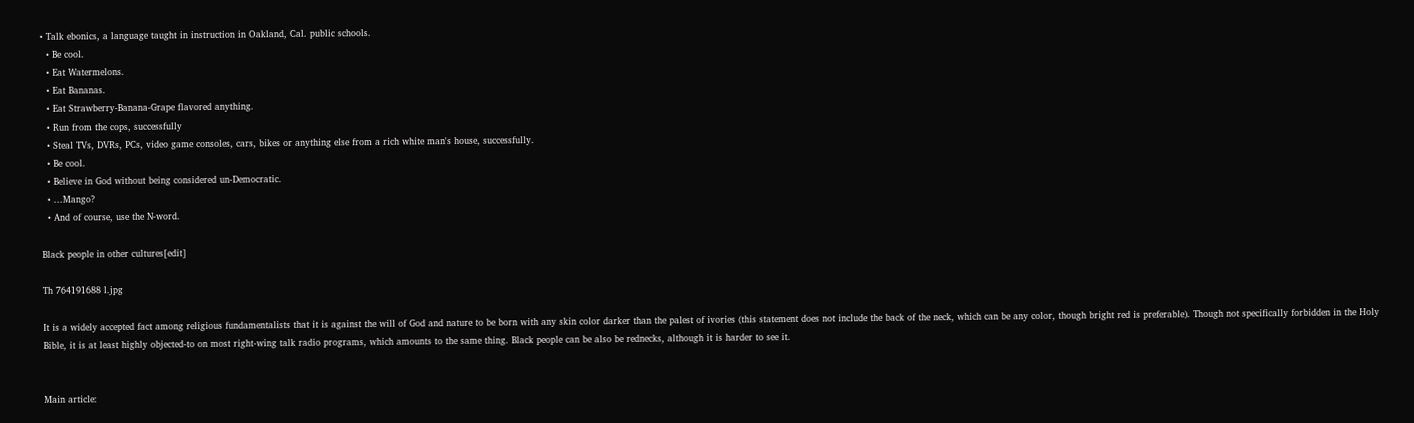• Talk ebonics, a language taught in instruction in Oakland, Cal. public schools.
  • Be cool.
  • Eat Watermelons.
  • Eat Bananas.
  • Eat Strawberry-Banana-Grape flavored anything.
  • Run from the cops, successfully
  • Steal TVs, DVRs, PCs, video game consoles, cars, bikes or anything else from a rich white man's house, successfully.
  • Be cool.
  • Believe in God without being considered un-Democratic.
  • ...Mango?
  • And of course, use the N-word.

Black people in other cultures[edit]

Th 764191688 l.jpg

It is a widely accepted fact among religious fundamentalists that it is against the will of God and nature to be born with any skin color darker than the palest of ivories (this statement does not include the back of the neck, which can be any color, though bright red is preferable). Though not specifically forbidden in the Holy Bible, it is at least highly objected-to on most right-wing talk radio programs, which amounts to the same thing. Black people can be also be rednecks, although it is harder to see it.


Main article: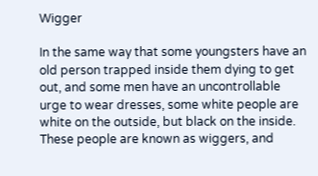Wigger

In the same way that some youngsters have an old person trapped inside them dying to get out, and some men have an uncontrollable urge to wear dresses, some white people are white on the outside, but black on the inside. These people are known as wiggers, and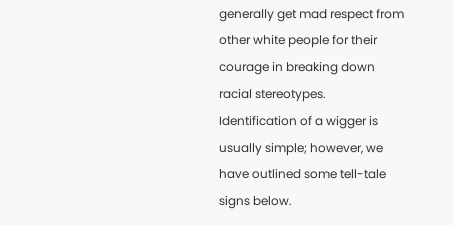generally get mad respect from other white people for their courage in breaking down racial stereotypes. Identification of a wigger is usually simple; however, we have outlined some tell-tale signs below.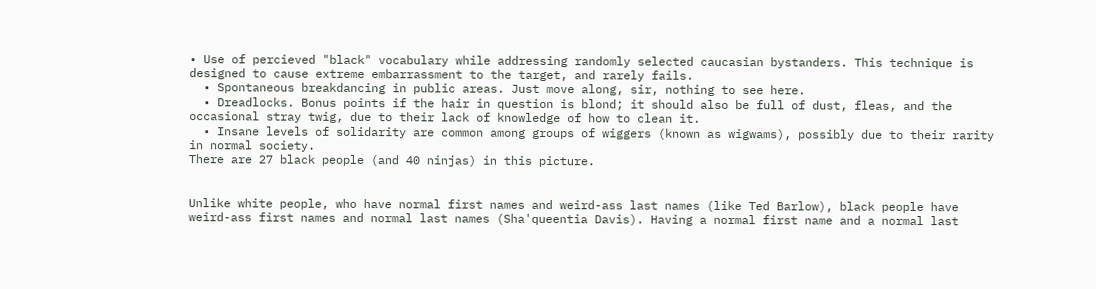• Use of percieved "black" vocabulary while addressing randomly selected caucasian bystanders. This technique is designed to cause extreme embarrassment to the target, and rarely fails.
  • Spontaneous breakdancing in public areas. Just move along, sir, nothing to see here.
  • Dreadlocks. Bonus points if the hair in question is blond; it should also be full of dust, fleas, and the occasional stray twig, due to their lack of knowledge of how to clean it.
  • Insane levels of solidarity are common among groups of wiggers (known as wigwams), possibly due to their rarity in normal society.
There are 27 black people (and 40 ninjas) in this picture.


Unlike white people, who have normal first names and weird-ass last names (like Ted Barlow), black people have weird-ass first names and normal last names (Sha'queentia Davis). Having a normal first name and a normal last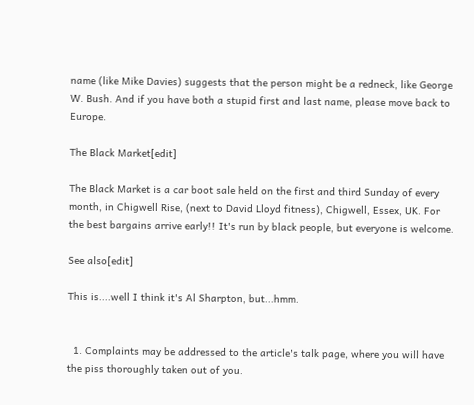name (like Mike Davies) suggests that the person might be a redneck, like George W. Bush. And if you have both a stupid first and last name, please move back to Europe.

The Black Market[edit]

The Black Market is a car boot sale held on the first and third Sunday of every month, in Chigwell Rise, (next to David Lloyd fitness), Chigwell, Essex, UK. For the best bargains arrive early!! It's run by black people, but everyone is welcome.

See also[edit]

This is....well I think it's Al Sharpton, but...hmm.


  1. Complaints may be addressed to the article's talk page, where you will have the piss thoroughly taken out of you.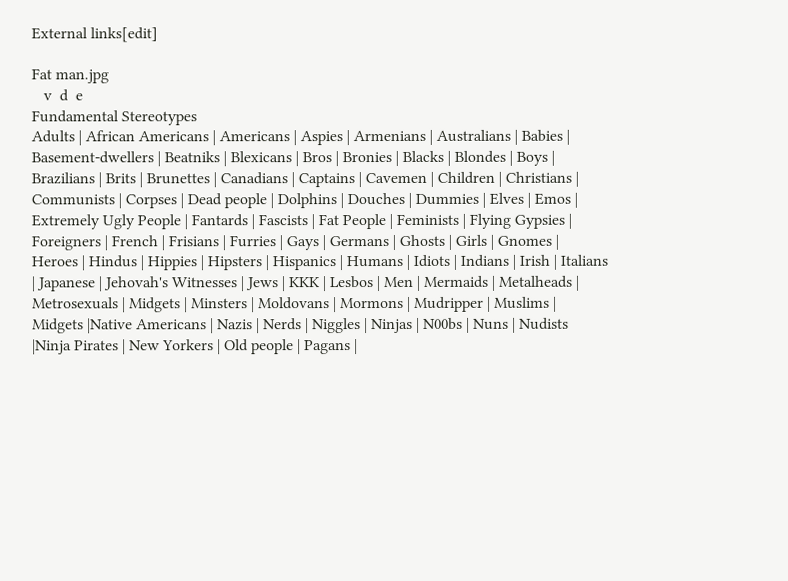External links[edit]

Fat man.jpg
   v  d  e
Fundamental Stereotypes
Adults | African Americans | Americans | Aspies | Armenians | Australians | Babies | Basement-dwellers | Beatniks | Blexicans | Bros | Bronies | Blacks | Blondes | Boys | Brazilians | Brits | Brunettes | Canadians | Captains | Cavemen | Children | Christians | Communists | Corpses | Dead people | Dolphins | Douches | Dummies | Elves | Emos | Extremely Ugly People | Fantards | Fascists | Fat People | Feminists | Flying Gypsies | Foreigners | French | Frisians | Furries | Gays | Germans | Ghosts | Girls | Gnomes | Heroes | Hindus | Hippies | Hipsters | Hispanics | Humans | Idiots | Indians | Irish | Italians | Japanese | Jehovah's Witnesses | Jews | KKK | Lesbos | Men | Mermaids | Metalheads | Metrosexuals | Midgets | Minsters | Moldovans | Mormons | Mudripper | Muslims | Midgets |Native Americans | Nazis | Nerds | Niggles | Ninjas | N00bs | Nuns | Nudists |Ninja Pirates | New Yorkers | Old people | Pagans |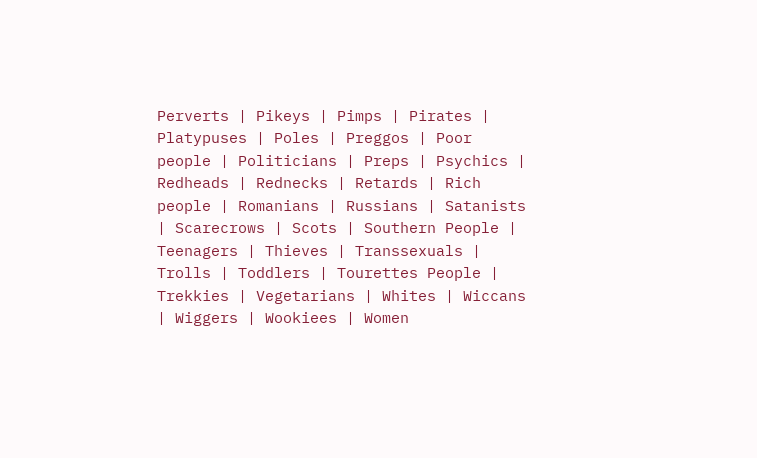Perverts | Pikeys | Pimps | Pirates | Platypuses | Poles | Preggos | Poor people | Politicians | Preps | Psychics | Redheads | Rednecks | Retards | Rich people | Romanians | Russians | Satanists | Scarecrows | Scots | Southern People | Teenagers | Thieves | Transsexuals | Trolls | Toddlers | Tourettes People | Trekkies | Vegetarians | Whites | Wiccans | Wiggers | Wookiees | Women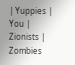| Yuppies | You | Zionists | Zombies